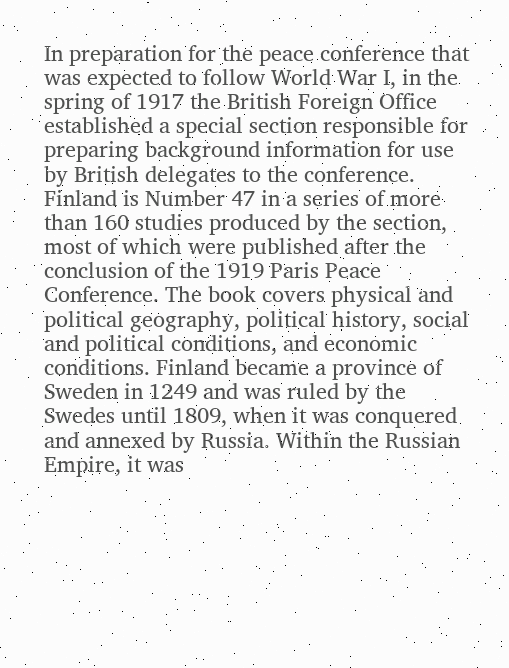In preparation for the peace conference that was expected to follow World War I, in the spring of 1917 the British Foreign Office established a special section responsible for preparing background information for use by British delegates to the conference. Finland is Number 47 in a series of more than 160 studies produced by the section, most of which were published after the conclusion of the 1919 Paris Peace Conference. The book covers physical and political geography, political history, social and political conditions, and economic conditions. Finland became a province of Sweden in 1249 and was ruled by the Swedes until 1809, when it was conquered and annexed by Russia. Within the Russian Empire, it was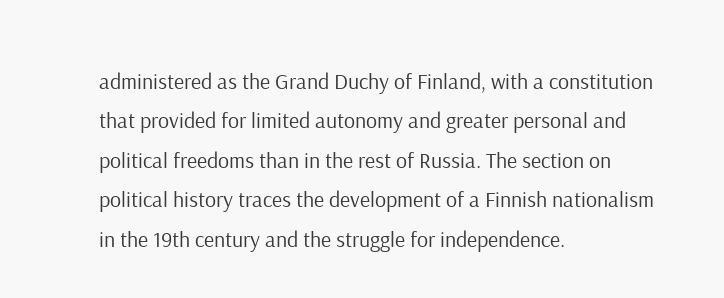administered as the Grand Duchy of Finland, with a constitution that provided for limited autonomy and greater personal and political freedoms than in the rest of Russia. The section on political history traces the development of a Finnish nationalism in the 19th century and the struggle for independence.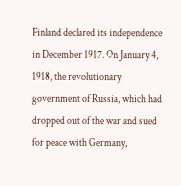Finland declared its independence in December 1917. On January 4, 1918, the revolutionary government of Russia, which had dropped out of the war and sued for peace with Germany,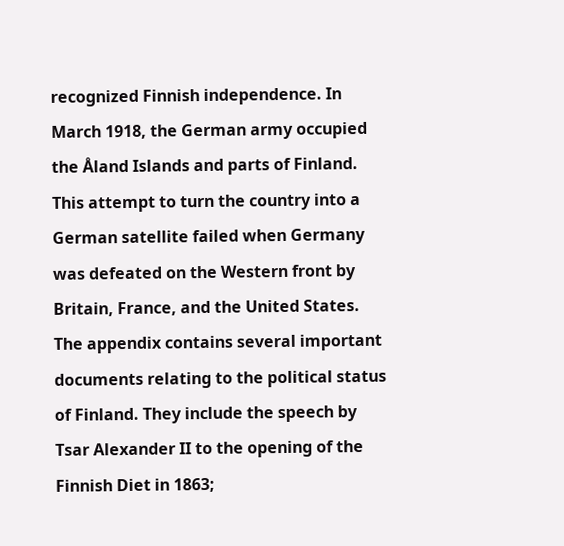recognized Finnish independence. In March 1918, the German army occupied the Åland Islands and parts of Finland. This attempt to turn the country into a German satellite failed when Germany was defeated on the Western front by Britain, France, and the United States. The appendix contains several important documents relating to the political status of Finland. They include the speech by Tsar Alexander II to the opening of the Finnish Diet in 1863;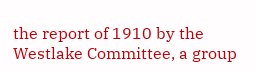the report of 1910 by the Westlake Committee, a group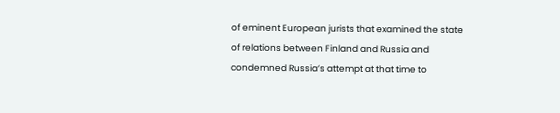of eminent European jurists that examined the state of relations between Finland and Russia and condemned Russia’s attempt at that time to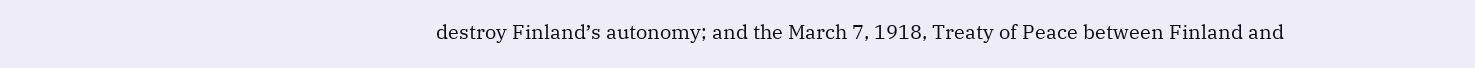destroy Finland’s autonomy; and the March 7, 1918, Treaty of Peace between Finland and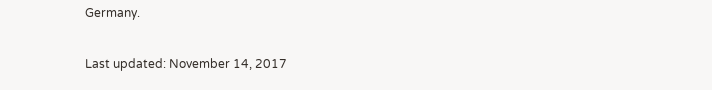Germany.

Last updated: November 14, 2017